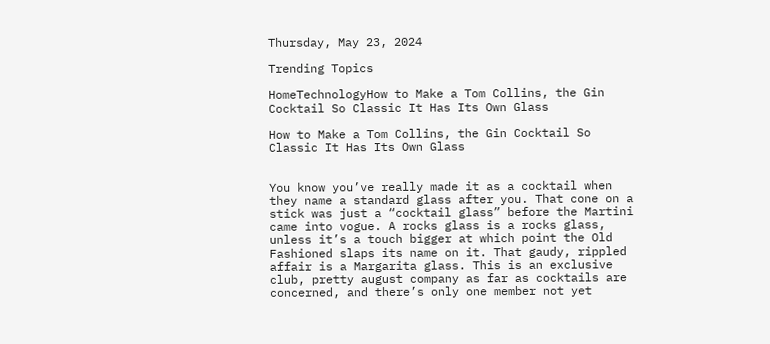Thursday, May 23, 2024

Trending Topics

HomeTechnologyHow to Make a Tom Collins, the Gin Cocktail So Classic It Has Its Own Glass

How to Make a Tom Collins, the Gin Cocktail So Classic It Has Its Own Glass


You know you’ve really made it as a cocktail when they name a standard glass after you. That cone on a stick was just a “cocktail glass” before the Martini came into vogue. A rocks glass is a rocks glass, unless it’s a touch bigger at which point the Old Fashioned slaps its name on it. That gaudy, rippled affair is a Margarita glass. This is an exclusive club, pretty august company as far as cocktails are concerned, and there’s only one member not yet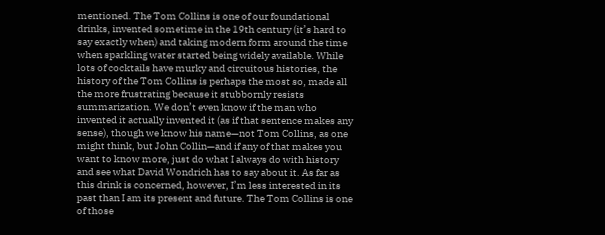mentioned. The Tom Collins is one of our foundational drinks, invented sometime in the 19th century (it’s hard to say exactly when) and taking modern form around the time when sparkling water started being widely available. While lots of cocktails have murky and circuitous histories, the history of the Tom Collins is perhaps the most so, made all the more frustrating because it stubbornly resists summarization. We don’t even know if the man who invented it actually invented it (as if that sentence makes any sense), though we know his name—not Tom Collins, as one might think, but John Collin—and if any of that makes you want to know more, just do what I always do with history and see what David Wondrich has to say about it. As far as this drink is concerned, however, I’m less interested in its past than I am its present and future. The Tom Collins is one of those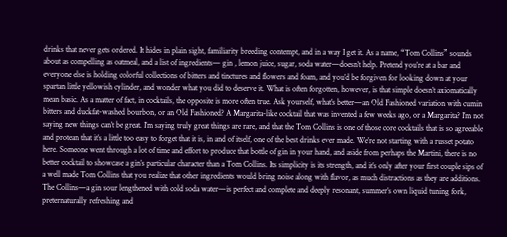drinks that never gets ordered. It hides in plain sight, familiarity breeding contempt, and in a way I get it. As a name, “Tom Collins” sounds about as compelling as oatmeal, and a list of ingredients— gin , lemon juice, sugar, soda water—doesn’t help. Pretend you’re at a bar and everyone else is holding colorful collections of bitters and tinctures and flowers and foam, and you’d be forgiven for looking down at your spartan little yellowish cylinder, and wonder what you did to deserve it. What is often forgotten, however, is that simple doesn’t axiomatically mean basic. As a matter of fact, in cocktails, the opposite is more often true. Ask yourself, what’s better—an Old Fashioned variation with cumin bitters and duckfat-washed bourbon, or an Old Fashioned? A Margarita-like cocktail that was invented a few weeks ago, or a Margarita? I’m not saying new things can’t be great. I’m saying truly great things are rare, and that the Tom Collins is one of those core cocktails that is so agreeable and protean that it’s a little too easy to forget that it is, in and of itself, one of the best drinks ever made. We’re not starting with a russet potato here. Someone went through a lot of time and effort to produce that bottle of gin in your hand, and aside from perhaps the Martini, there is no better cocktail to showcase a gin’s particular character than a Tom Collins. Its simplicity is its strength, and it’s only after your first couple sips of a well made Tom Collins that you realize that other ingredients would bring noise along with flavor, as much distractions as they are additions. The Collins—a gin sour lengthened with cold soda water—is perfect and complete and deeply resonant, summer’s own liquid tuning fork, preternaturally refreshing and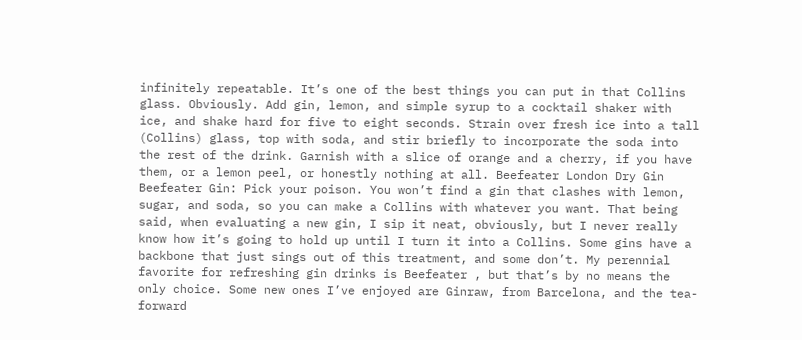infinitely repeatable. It’s one of the best things you can put in that Collins glass. Obviously. Add gin, lemon, and simple syrup to a cocktail shaker with ice, and shake hard for five to eight seconds. Strain over fresh ice into a tall (Collins) glass, top with soda, and stir briefly to incorporate the soda into the rest of the drink. Garnish with a slice of orange and a cherry, if you have them, or a lemon peel, or honestly nothing at all. Beefeater London Dry Gin Beefeater Gin: Pick your poison. You won’t find a gin that clashes with lemon, sugar, and soda, so you can make a Collins with whatever you want. That being said, when evaluating a new gin, I sip it neat, obviously, but I never really know how it’s going to hold up until I turn it into a Collins. Some gins have a backbone that just sings out of this treatment, and some don’t. My perennial favorite for refreshing gin drinks is Beefeater , but that’s by no means the only choice. Some new ones I’ve enjoyed are Ginraw, from Barcelona, and the tea-forward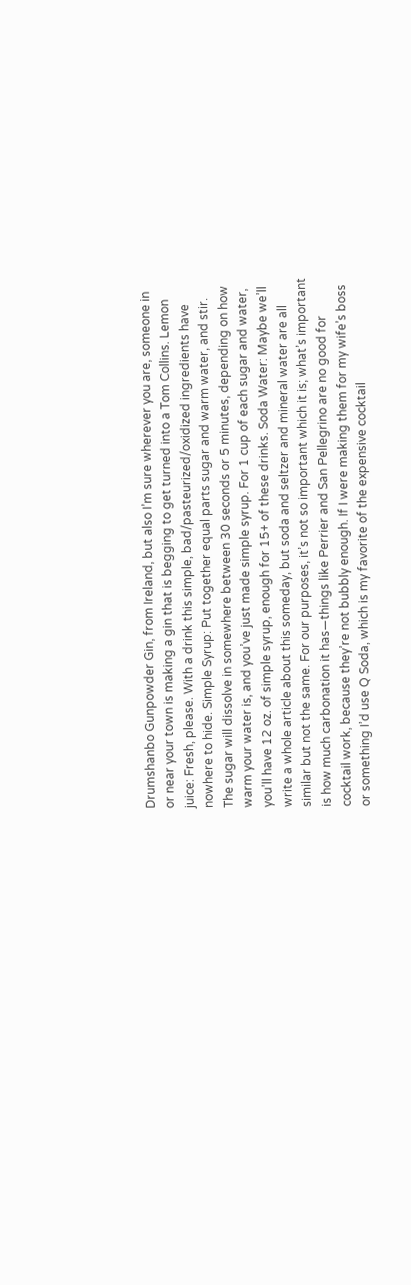Drumshanbo Gunpowder Gin, from Ireland, but also I’m sure wherever you are, someone in or near your town is making a gin that is begging to get turned into a Tom Collins. Lemon juice: Fresh, please. With a drink this simple, bad/pasteurized/oxidized ingredients have nowhere to hide. Simple Syrup: Put together equal parts sugar and warm water, and stir. The sugar will dissolve in somewhere between 30 seconds or 5 minutes, depending on how warm your water is, and you’ve just made simple syrup. For 1 cup of each sugar and water, you’ll have 12 oz. of simple syrup, enough for 15+ of these drinks. Soda Water: Maybe we’ll write a whole article about this someday, but soda and seltzer and mineral water are all similar but not the same. For our purposes, it’s not so important which it is; what’s important is how much carbonation it has—things like Perrier and San Pellegrino are no good for cocktail work, because they’re not bubbly enough. If I were making them for my wife’s boss or something I’d use Q Soda, which is my favorite of the expensive cocktail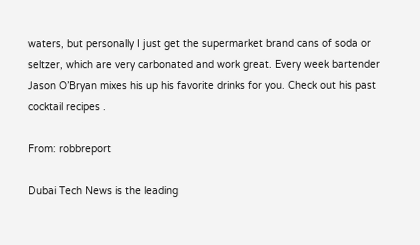waters, but personally I just get the supermarket brand cans of soda or seltzer, which are very carbonated and work great. Every week bartender Jason O’Bryan mixes his up his favorite drinks for you. Check out his past cocktail recipes .

From: robbreport

Dubai Tech News is the leading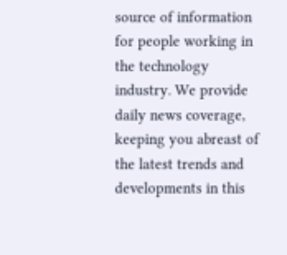source of information for people working in the technology industry. We provide daily news coverage, keeping you abreast of the latest trends and developments in this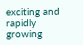exciting and rapidly growing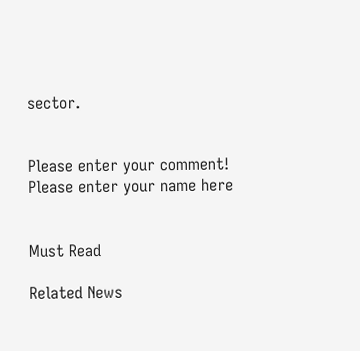sector.


Please enter your comment!
Please enter your name here


Must Read

Related News